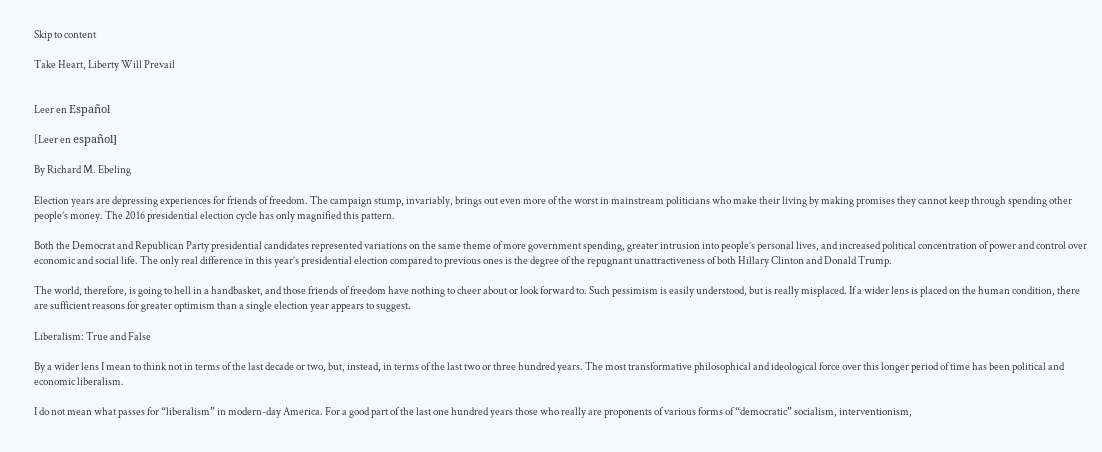Skip to content

Take Heart, Liberty Will Prevail


Leer en Español

[Leer en español]

By Richard M. Ebeling

Election years are depressing experiences for friends of freedom. The campaign stump, invariably, brings out even more of the worst in mainstream politicians who make their living by making promises they cannot keep through spending other people’s money. The 2016 presidential election cycle has only magnified this pattern.

Both the Democrat and Republican Party presidential candidates represented variations on the same theme of more government spending, greater intrusion into people’s personal lives, and increased political concentration of power and control over economic and social life. The only real difference in this year’s presidential election compared to previous ones is the degree of the repugnant unattractiveness of both Hillary Clinton and Donald Trump.

The world, therefore, is going to hell in a handbasket, and those friends of freedom have nothing to cheer about or look forward to. Such pessimism is easily understood, but is really misplaced. If a wider lens is placed on the human condition, there are sufficient reasons for greater optimism than a single election year appears to suggest.

Liberalism: True and False

By a wider lens I mean to think not in terms of the last decade or two, but, instead, in terms of the last two or three hundred years. The most transformative philosophical and ideological force over this longer period of time has been political and economic liberalism.

I do not mean what passes for “liberalism” in modern-day America. For a good part of the last one hundred years those who really are proponents of various forms of “democratic” socialism, interventionism,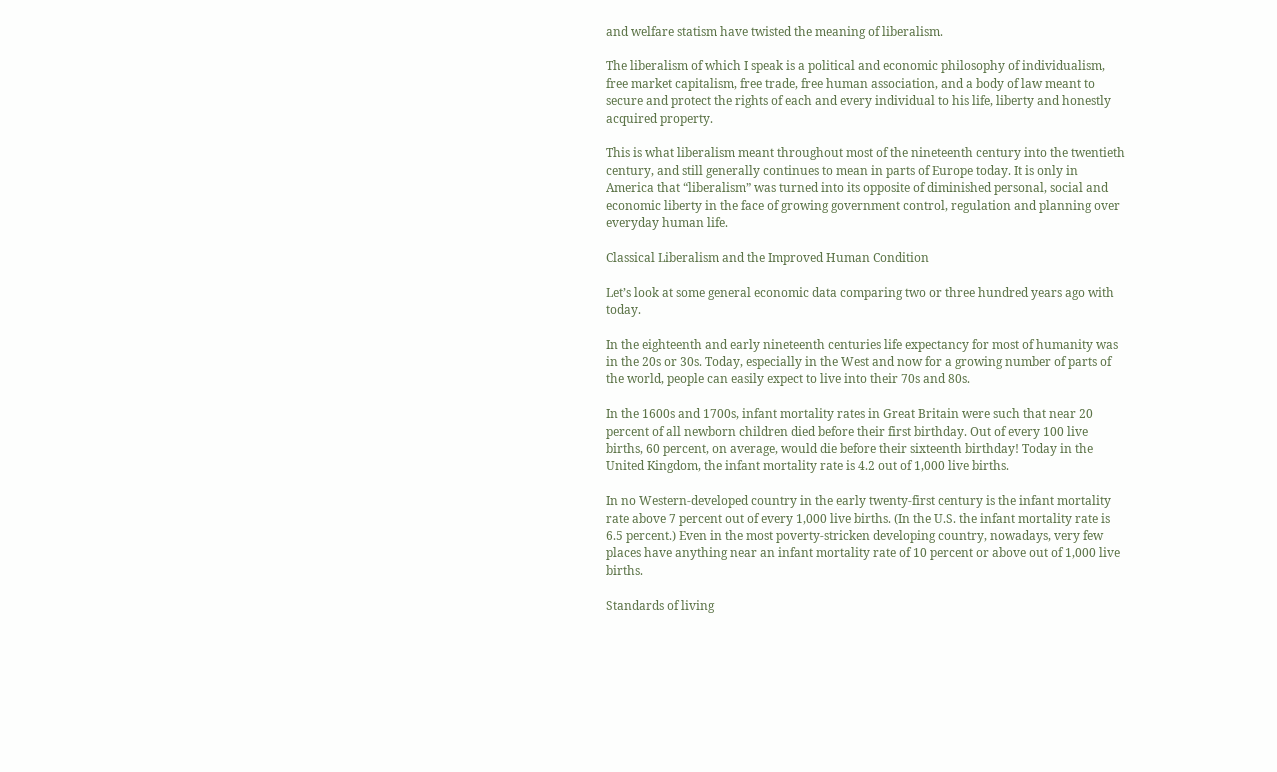and welfare statism have twisted the meaning of liberalism.

The liberalism of which I speak is a political and economic philosophy of individualism, free market capitalism, free trade, free human association, and a body of law meant to secure and protect the rights of each and every individual to his life, liberty and honestly acquired property.

This is what liberalism meant throughout most of the nineteenth century into the twentieth century, and still generally continues to mean in parts of Europe today. It is only in America that “liberalism” was turned into its opposite of diminished personal, social and economic liberty in the face of growing government control, regulation and planning over everyday human life.

Classical Liberalism and the Improved Human Condition

Let’s look at some general economic data comparing two or three hundred years ago with today.

In the eighteenth and early nineteenth centuries life expectancy for most of humanity was in the 20s or 30s. Today, especially in the West and now for a growing number of parts of the world, people can easily expect to live into their 70s and 80s.

In the 1600s and 1700s, infant mortality rates in Great Britain were such that near 20 percent of all newborn children died before their first birthday. Out of every 100 live births, 60 percent, on average, would die before their sixteenth birthday! Today in the United Kingdom, the infant mortality rate is 4.2 out of 1,000 live births.

In no Western-developed country in the early twenty-first century is the infant mortality rate above 7 percent out of every 1,000 live births. (In the U.S. the infant mortality rate is 6.5 percent.) Even in the most poverty-stricken developing country, nowadays, very few places have anything near an infant mortality rate of 10 percent or above out of 1,000 live births.

Standards of living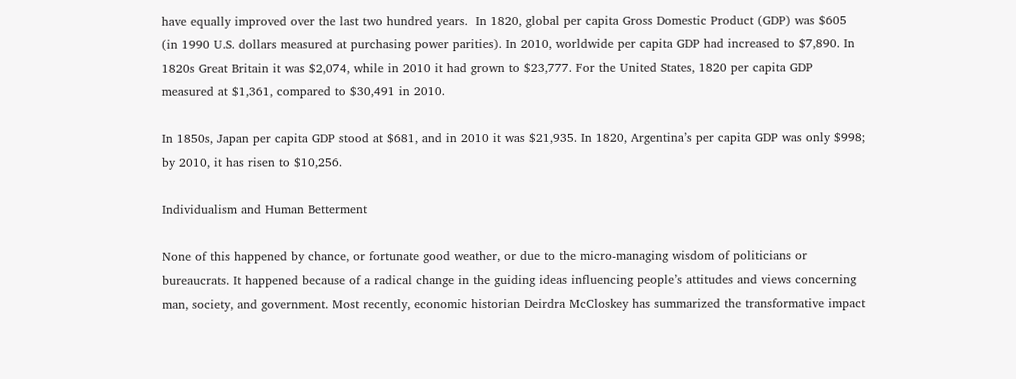have equally improved over the last two hundred years.  In 1820, global per capita Gross Domestic Product (GDP) was $605 (in 1990 U.S. dollars measured at purchasing power parities). In 2010, worldwide per capita GDP had increased to $7,890. In 1820s Great Britain it was $2,074, while in 2010 it had grown to $23,777. For the United States, 1820 per capita GDP measured at $1,361, compared to $30,491 in 2010.

In 1850s, Japan per capita GDP stood at $681, and in 2010 it was $21,935. In 1820, Argentina’s per capita GDP was only $998; by 2010, it has risen to $10,256.

Individualism and Human Betterment

None of this happened by chance, or fortunate good weather, or due to the micro-managing wisdom of politicians or bureaucrats. It happened because of a radical change in the guiding ideas influencing people’s attitudes and views concerning man, society, and government. Most recently, economic historian Deirdra McCloskey has summarized the transformative impact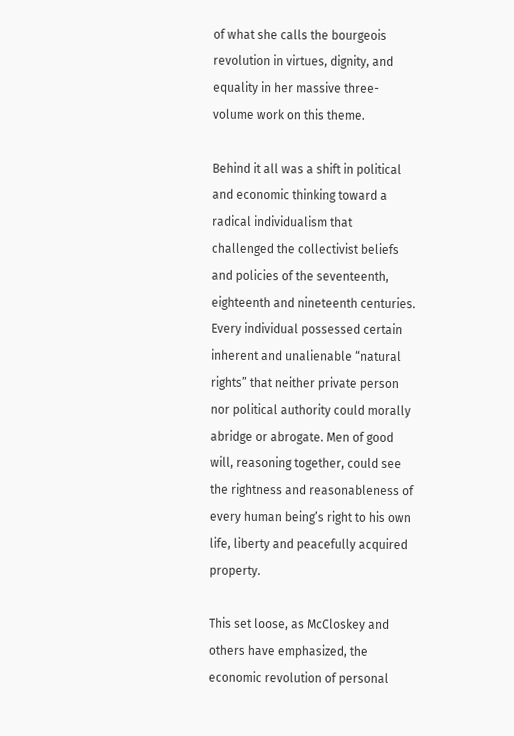of what she calls the bourgeois revolution in virtues, dignity, and equality in her massive three-volume work on this theme.

Behind it all was a shift in political and economic thinking toward a radical individualism that challenged the collectivist beliefs and policies of the seventeenth, eighteenth and nineteenth centuries. Every individual possessed certain inherent and unalienable “natural rights” that neither private person nor political authority could morally abridge or abrogate. Men of good will, reasoning together, could see the rightness and reasonableness of every human being’s right to his own life, liberty and peacefully acquired property.

This set loose, as McCloskey and others have emphasized, the economic revolution of personal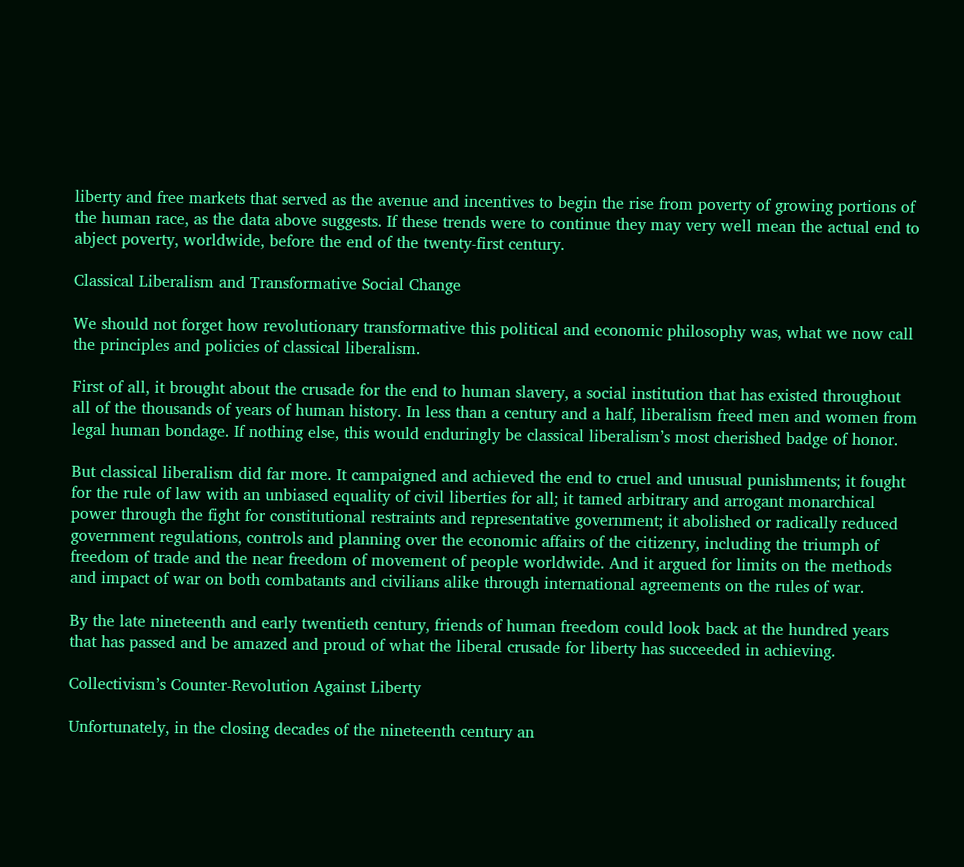liberty and free markets that served as the avenue and incentives to begin the rise from poverty of growing portions of the human race, as the data above suggests. If these trends were to continue they may very well mean the actual end to abject poverty, worldwide, before the end of the twenty-first century.

Classical Liberalism and Transformative Social Change

We should not forget how revolutionary transformative this political and economic philosophy was, what we now call the principles and policies of classical liberalism.

First of all, it brought about the crusade for the end to human slavery, a social institution that has existed throughout all of the thousands of years of human history. In less than a century and a half, liberalism freed men and women from legal human bondage. If nothing else, this would enduringly be classical liberalism’s most cherished badge of honor.

But classical liberalism did far more. It campaigned and achieved the end to cruel and unusual punishments; it fought for the rule of law with an unbiased equality of civil liberties for all; it tamed arbitrary and arrogant monarchical power through the fight for constitutional restraints and representative government; it abolished or radically reduced government regulations, controls and planning over the economic affairs of the citizenry, including the triumph of freedom of trade and the near freedom of movement of people worldwide. And it argued for limits on the methods and impact of war on both combatants and civilians alike through international agreements on the rules of war.

By the late nineteenth and early twentieth century, friends of human freedom could look back at the hundred years that has passed and be amazed and proud of what the liberal crusade for liberty has succeeded in achieving.

Collectivism’s Counter-Revolution Against Liberty

Unfortunately, in the closing decades of the nineteenth century an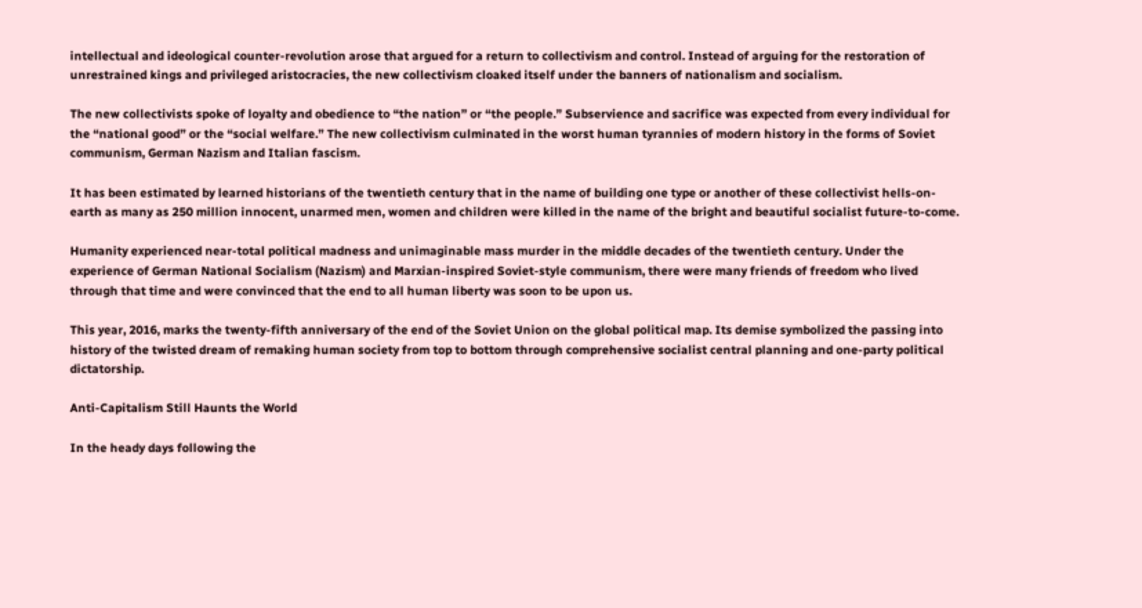intellectual and ideological counter-revolution arose that argued for a return to collectivism and control. Instead of arguing for the restoration of unrestrained kings and privileged aristocracies, the new collectivism cloaked itself under the banners of nationalism and socialism.

The new collectivists spoke of loyalty and obedience to “the nation” or “the people.” Subservience and sacrifice was expected from every individual for the “national good” or the “social welfare.” The new collectivism culminated in the worst human tyrannies of modern history in the forms of Soviet communism, German Nazism and Italian fascism.

It has been estimated by learned historians of the twentieth century that in the name of building one type or another of these collectivist hells-on-earth as many as 250 million innocent, unarmed men, women and children were killed in the name of the bright and beautiful socialist future-to-come.

Humanity experienced near-total political madness and unimaginable mass murder in the middle decades of the twentieth century. Under the experience of German National Socialism (Nazism) and Marxian-inspired Soviet-style communism, there were many friends of freedom who lived through that time and were convinced that the end to all human liberty was soon to be upon us.

This year, 2016, marks the twenty-fifth anniversary of the end of the Soviet Union on the global political map. Its demise symbolized the passing into history of the twisted dream of remaking human society from top to bottom through comprehensive socialist central planning and one-party political dictatorship.

Anti-Capitalism Still Haunts the World

In the heady days following the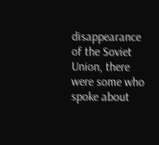disappearance of the Soviet Union, there were some who spoke about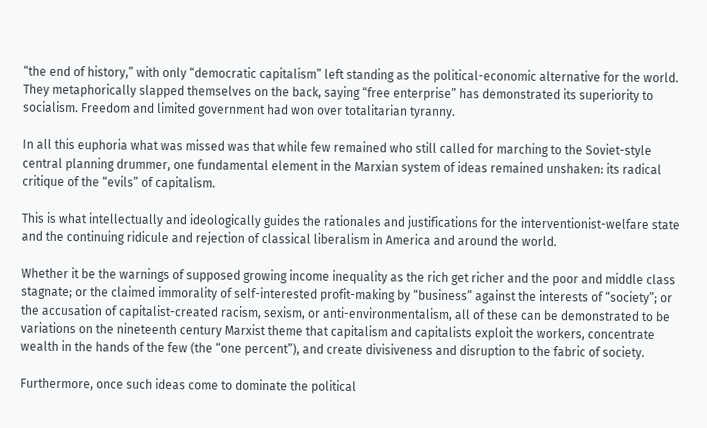“the end of history,” with only “democratic capitalism” left standing as the political-economic alternative for the world. They metaphorically slapped themselves on the back, saying “free enterprise” has demonstrated its superiority to socialism. Freedom and limited government had won over totalitarian tyranny.

In all this euphoria what was missed was that while few remained who still called for marching to the Soviet-style central planning drummer, one fundamental element in the Marxian system of ideas remained unshaken: its radical critique of the “evils” of capitalism.

This is what intellectually and ideologically guides the rationales and justifications for the interventionist-welfare state and the continuing ridicule and rejection of classical liberalism in America and around the world.

Whether it be the warnings of supposed growing income inequality as the rich get richer and the poor and middle class stagnate; or the claimed immorality of self-interested profit-making by “business” against the interests of “society”; or the accusation of capitalist-created racism, sexism, or anti-environmentalism, all of these can be demonstrated to be variations on the nineteenth century Marxist theme that capitalism and capitalists exploit the workers, concentrate wealth in the hands of the few (the “one percent”), and create divisiveness and disruption to the fabric of society.

Furthermore, once such ideas come to dominate the political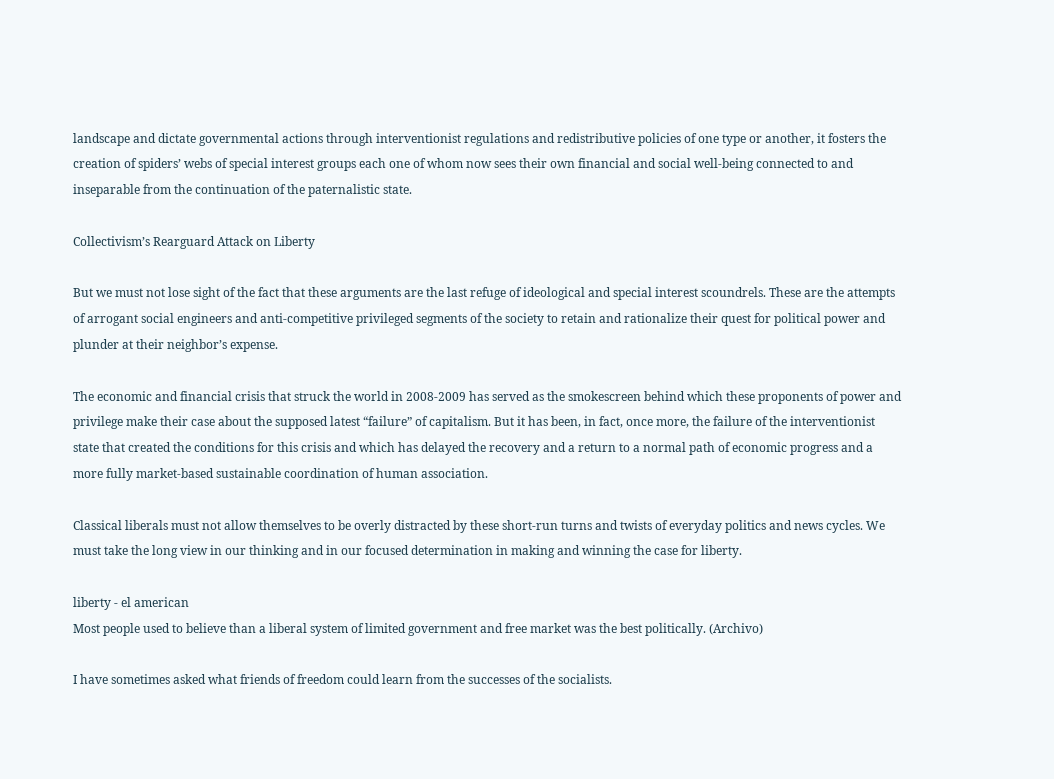landscape and dictate governmental actions through interventionist regulations and redistributive policies of one type or another, it fosters the creation of spiders’ webs of special interest groups each one of whom now sees their own financial and social well-being connected to and inseparable from the continuation of the paternalistic state.

Collectivism’s Rearguard Attack on Liberty

But we must not lose sight of the fact that these arguments are the last refuge of ideological and special interest scoundrels. These are the attempts of arrogant social engineers and anti-competitive privileged segments of the society to retain and rationalize their quest for political power and plunder at their neighbor’s expense.

The economic and financial crisis that struck the world in 2008-2009 has served as the smokescreen behind which these proponents of power and privilege make their case about the supposed latest “failure” of capitalism. But it has been, in fact, once more, the failure of the interventionist state that created the conditions for this crisis and which has delayed the recovery and a return to a normal path of economic progress and a more fully market-based sustainable coordination of human association.

Classical liberals must not allow themselves to be overly distracted by these short-run turns and twists of everyday politics and news cycles. We must take the long view in our thinking and in our focused determination in making and winning the case for liberty.

liberty - el american
Most people used to believe than a liberal system of limited government and free market was the best politically. (Archivo)

I have sometimes asked what friends of freedom could learn from the successes of the socialists.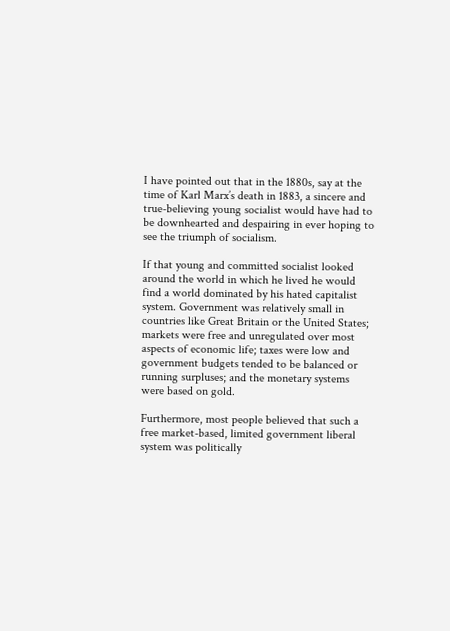I have pointed out that in the 1880s, say at the time of Karl Marx’s death in 1883, a sincere and true-believing young socialist would have had to be downhearted and despairing in ever hoping to see the triumph of socialism.

If that young and committed socialist looked around the world in which he lived he would find a world dominated by his hated capitalist system. Government was relatively small in countries like Great Britain or the United States; markets were free and unregulated over most aspects of economic life; taxes were low and government budgets tended to be balanced or running surpluses; and the monetary systems were based on gold.

Furthermore, most people believed that such a free market-based, limited government liberal system was politically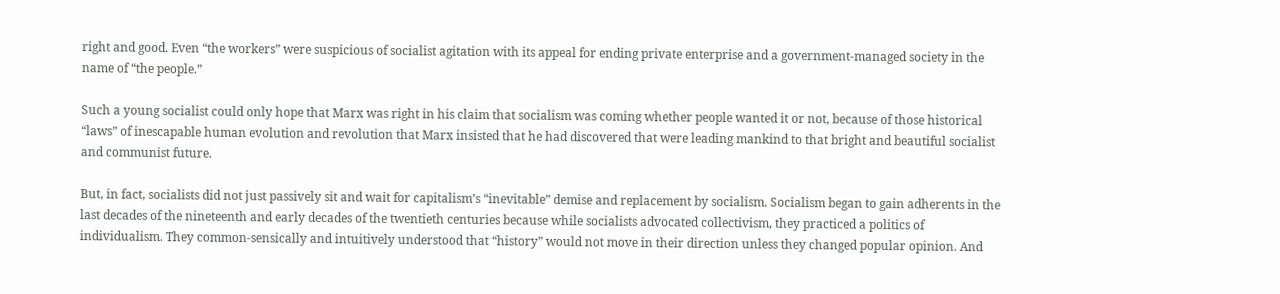right and good. Even “the workers” were suspicious of socialist agitation with its appeal for ending private enterprise and a government-managed society in the name of “the people.”

Such a young socialist could only hope that Marx was right in his claim that socialism was coming whether people wanted it or not, because of those historical “laws” of inescapable human evolution and revolution that Marx insisted that he had discovered that were leading mankind to that bright and beautiful socialist and communist future.

But, in fact, socialists did not just passively sit and wait for capitalism’s “inevitable” demise and replacement by socialism. Socialism began to gain adherents in the last decades of the nineteenth and early decades of the twentieth centuries because while socialists advocated collectivism, they practiced a politics of individualism. They common-sensically and intuitively understood that “history” would not move in their direction unless they changed popular opinion. And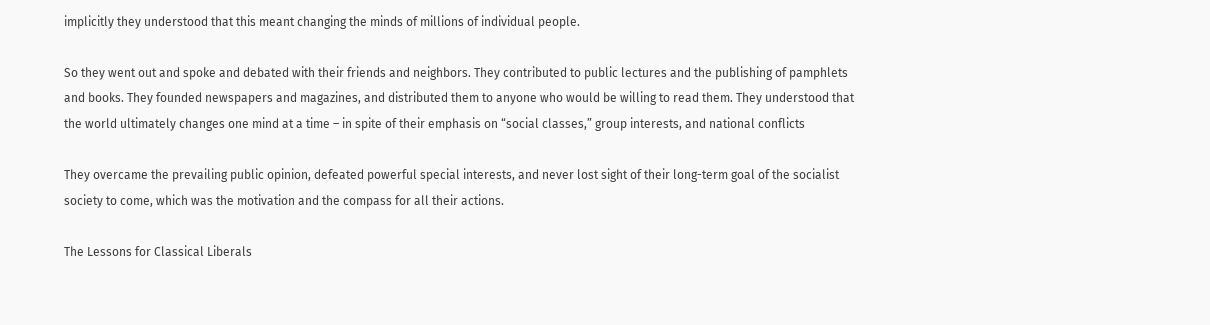implicitly they understood that this meant changing the minds of millions of individual people.

So they went out and spoke and debated with their friends and neighbors. They contributed to public lectures and the publishing of pamphlets and books. They founded newspapers and magazines, and distributed them to anyone who would be willing to read them. They understood that the world ultimately changes one mind at a time – in spite of their emphasis on “social classes,” group interests, and national conflicts

They overcame the prevailing public opinion, defeated powerful special interests, and never lost sight of their long-term goal of the socialist society to come, which was the motivation and the compass for all their actions.

The Lessons for Classical Liberals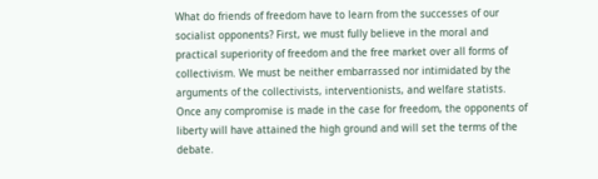What do friends of freedom have to learn from the successes of our socialist opponents? First, we must fully believe in the moral and practical superiority of freedom and the free market over all forms of collectivism. We must be neither embarrassed nor intimidated by the arguments of the collectivists, interventionists, and welfare statists. Once any compromise is made in the case for freedom, the opponents of liberty will have attained the high ground and will set the terms of the debate.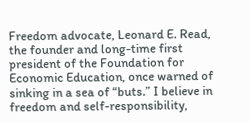Freedom advocate, Leonard E. Read, the founder and long-time first president of the Foundation for Economic Education, once warned of sinking in a sea of “buts.” I believe in freedom and self-responsibility,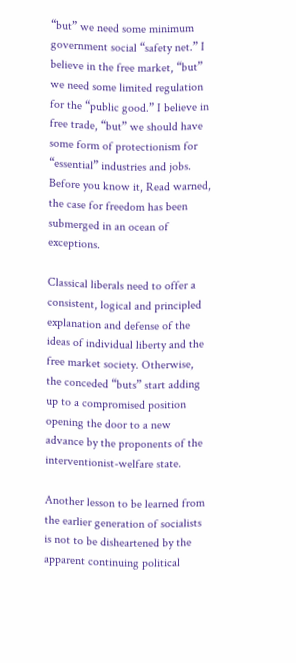“but” we need some minimum government social “safety net.” I believe in the free market, “but” we need some limited regulation for the “public good.” I believe in free trade, “but” we should have some form of protectionism for “essential” industries and jobs. Before you know it, Read warned, the case for freedom has been submerged in an ocean of exceptions.

Classical liberals need to offer a consistent, logical and principled explanation and defense of the ideas of individual liberty and the free market society. Otherwise, the conceded “buts” start adding up to a compromised position opening the door to a new advance by the proponents of the interventionist-welfare state.

Another lesson to be learned from the earlier generation of socialists is not to be disheartened by the apparent continuing political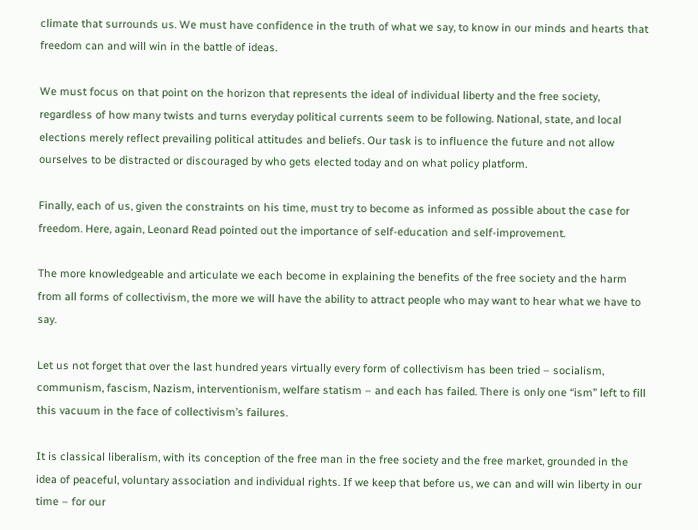climate that surrounds us. We must have confidence in the truth of what we say, to know in our minds and hearts that freedom can and will win in the battle of ideas.

We must focus on that point on the horizon that represents the ideal of individual liberty and the free society, regardless of how many twists and turns everyday political currents seem to be following. National, state, and local elections merely reflect prevailing political attitudes and beliefs. Our task is to influence the future and not allow ourselves to be distracted or discouraged by who gets elected today and on what policy platform.

Finally, each of us, given the constraints on his time, must try to become as informed as possible about the case for freedom. Here, again, Leonard Read pointed out the importance of self-education and self-improvement.

The more knowledgeable and articulate we each become in explaining the benefits of the free society and the harm from all forms of collectivism, the more we will have the ability to attract people who may want to hear what we have to say.

Let us not forget that over the last hundred years virtually every form of collectivism has been tried – socialism, communism, fascism, Nazism, interventionism, welfare statism – and each has failed. There is only one “ism” left to fill this vacuum in the face of collectivism’s failures.

It is classical liberalism, with its conception of the free man in the free society and the free market, grounded in the idea of peaceful, voluntary association and individual rights. If we keep that before us, we can and will win liberty in our time – for our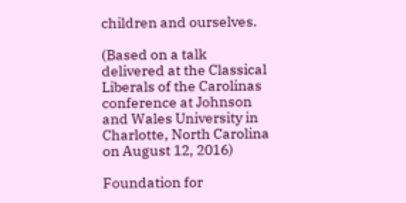children and ourselves.

(Based on a talk delivered at the Classical Liberals of the Carolinas conference at Johnson and Wales University in Charlotte, North Carolina on August 12, 2016)

Foundation for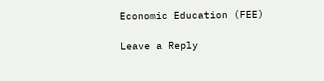Economic Education (FEE)

Leave a Reply